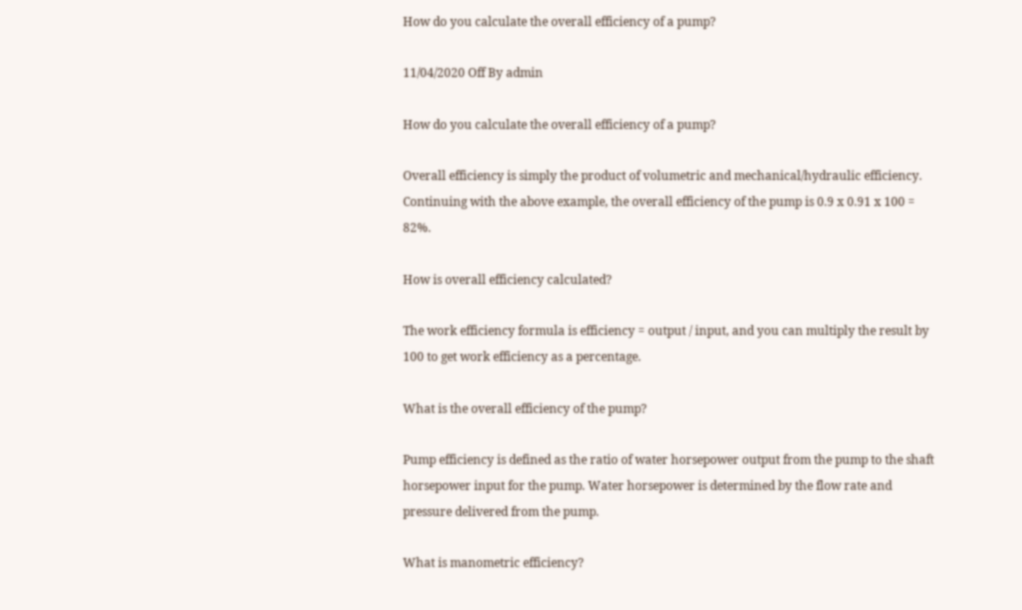How do you calculate the overall efficiency of a pump?

11/04/2020 Off By admin

How do you calculate the overall efficiency of a pump?

Overall efficiency is simply the product of volumetric and mechanical/hydraulic efficiency. Continuing with the above example, the overall efficiency of the pump is 0.9 x 0.91 x 100 = 82%.

How is overall efficiency calculated?

The work efficiency formula is efficiency = output / input, and you can multiply the result by 100 to get work efficiency as a percentage.

What is the overall efficiency of the pump?

Pump efficiency is defined as the ratio of water horsepower output from the pump to the shaft horsepower input for the pump. Water horsepower is determined by the flow rate and pressure delivered from the pump.

What is manometric efficiency?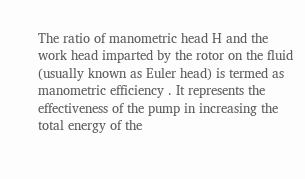The ratio of manometric head H and the work head imparted by the rotor on the fluid (usually known as Euler head) is termed as manometric efficiency . It represents the effectiveness of the pump in increasing the total energy of the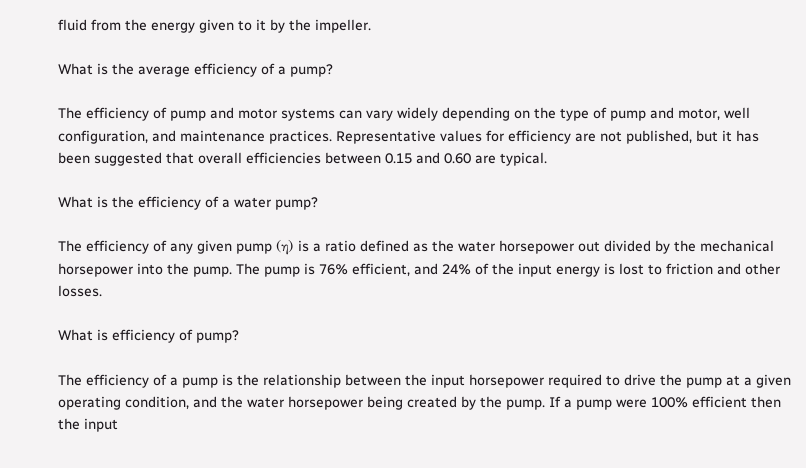fluid from the energy given to it by the impeller.

What is the average efficiency of a pump?

The efficiency of pump and motor systems can vary widely depending on the type of pump and motor, well configuration, and maintenance practices. Representative values for efficiency are not published, but it has been suggested that overall efficiencies between 0.15 and 0.60 are typical.

What is the efficiency of a water pump?

The efficiency of any given pump (η) is a ratio defined as the water horsepower out divided by the mechanical horsepower into the pump. The pump is 76% efficient, and 24% of the input energy is lost to friction and other losses.

What is efficiency of pump?

The efficiency of a pump is the relationship between the input horsepower required to drive the pump at a given operating condition, and the water horsepower being created by the pump. If a pump were 100% efficient then the input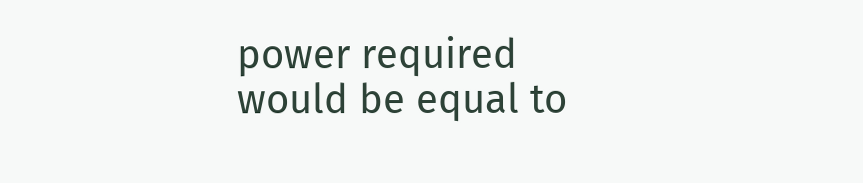power required would be equal to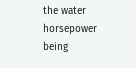the water horsepower being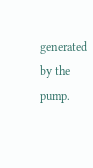generated by the pump.